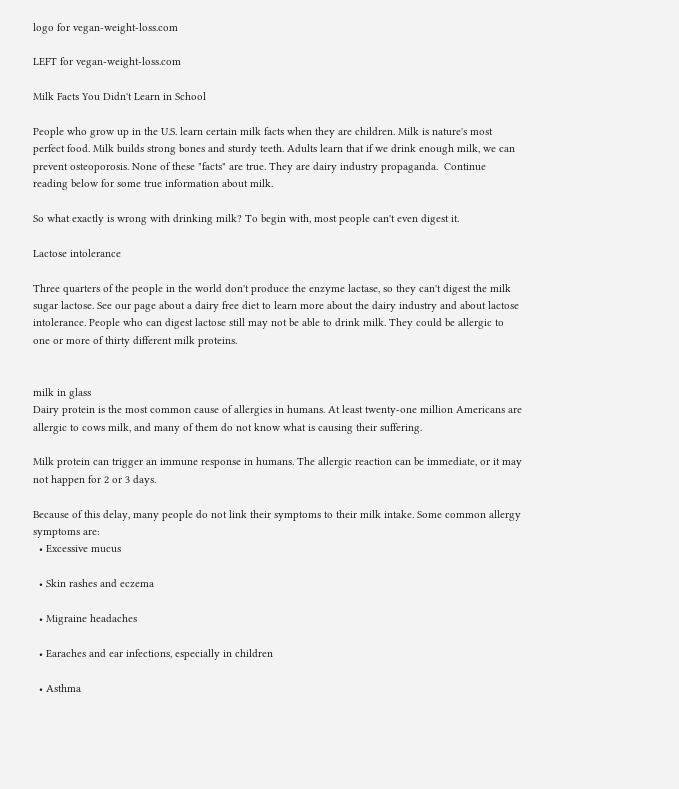logo for vegan-weight-loss.com

LEFT for vegan-weight-loss.com

Milk Facts You Didn't Learn in School

People who grow up in the U.S. learn certain milk facts when they are children. Milk is nature's most perfect food. Milk builds strong bones and sturdy teeth. Adults learn that if we drink enough milk, we can prevent osteoporosis. None of these "facts" are true. They are dairy industry propaganda.  Continue reading below for some true information about milk.

So what exactly is wrong with drinking milk? To begin with, most people can't even digest it.

Lactose intolerance

Three quarters of the people in the world don't produce the enzyme lactase, so they can't digest the milk sugar lactose. See our page about a dairy free diet to learn more about the dairy industry and about lactose intolerance. People who can digest lactose still may not be able to drink milk. They could be allergic to one or more of thirty different milk proteins.


milk in glass
Dairy protein is the most common cause of allergies in humans. At least twenty-one million Americans are allergic to cows milk, and many of them do not know what is causing their suffering.

Milk protein can trigger an immune response in humans. The allergic reaction can be immediate, or it may not happen for 2 or 3 days.

Because of this delay, many people do not link their symptoms to their milk intake. Some common allergy symptoms are:
  • Excessive mucus

  • Skin rashes and eczema

  • Migraine headaches

  • Earaches and ear infections, especially in children

  • Asthma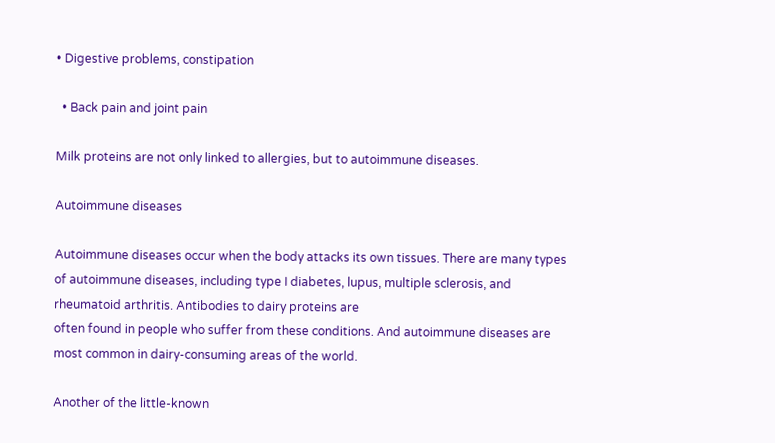• Digestive problems, constipation

  • Back pain and joint pain

Milk proteins are not only linked to allergies, but to autoimmune diseases.

Autoimmune diseases

Autoimmune diseases occur when the body attacks its own tissues. There are many types of autoimmune diseases, including type I diabetes, lupus, multiple sclerosis, and rheumatoid arthritis. Antibodies to dairy proteins are
often found in people who suffer from these conditions. And autoimmune diseases are most common in dairy-consuming areas of the world.

Another of the little-known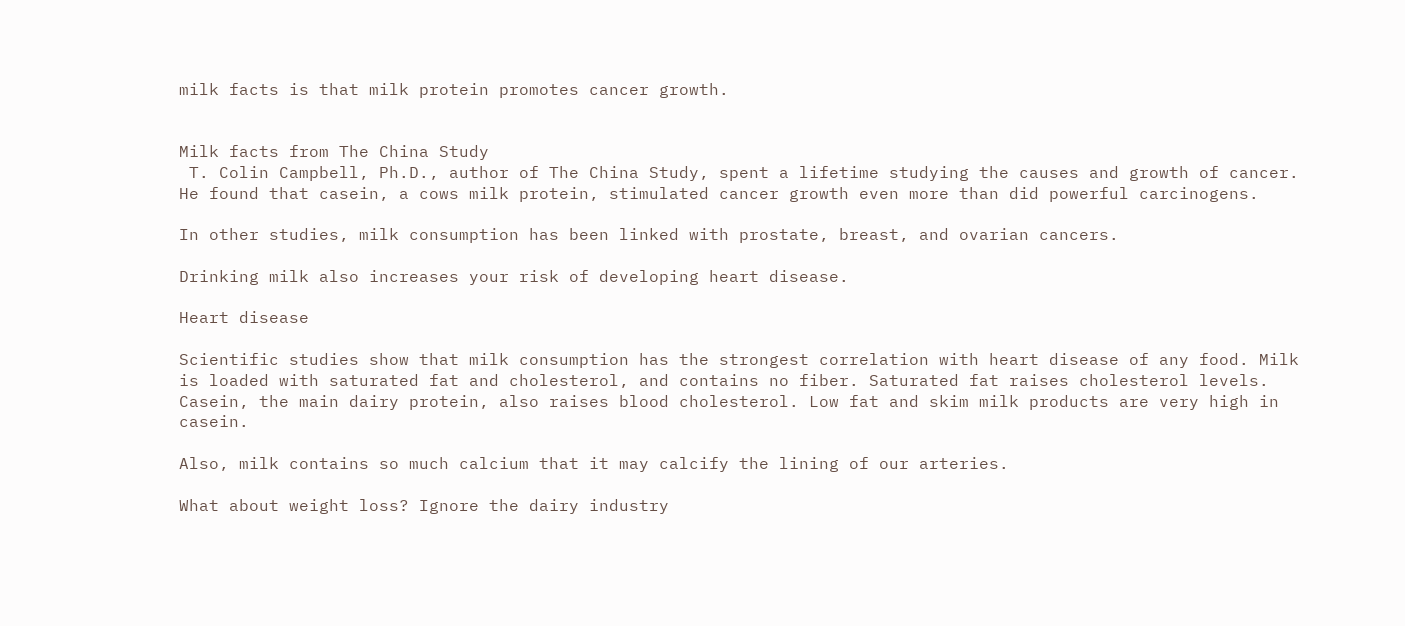milk facts is that milk protein promotes cancer growth.


Milk facts from The China Study
 T. Colin Campbell, Ph.D., author of The China Study, spent a lifetime studying the causes and growth of cancer. He found that casein, a cows milk protein, stimulated cancer growth even more than did powerful carcinogens.

In other studies, milk consumption has been linked with prostate, breast, and ovarian cancers.

Drinking milk also increases your risk of developing heart disease.

Heart disease

Scientific studies show that milk consumption has the strongest correlation with heart disease of any food. Milk is loaded with saturated fat and cholesterol, and contains no fiber. Saturated fat raises cholesterol levels. Casein, the main dairy protein, also raises blood cholesterol. Low fat and skim milk products are very high in casein.

Also, milk contains so much calcium that it may calcify the lining of our arteries.

What about weight loss? Ignore the dairy industry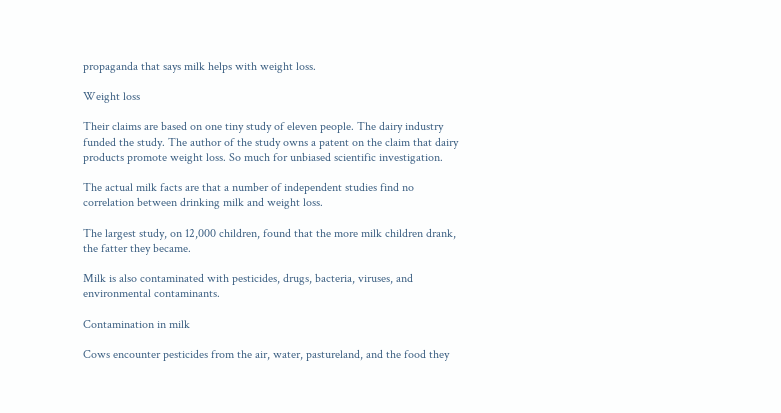propaganda that says milk helps with weight loss.

Weight loss

Their claims are based on one tiny study of eleven people. The dairy industry funded the study. The author of the study owns a patent on the claim that dairy products promote weight loss. So much for unbiased scientific investigation.

The actual milk facts are that a number of independent studies find no correlation between drinking milk and weight loss.

The largest study, on 12,000 children, found that the more milk children drank, the fatter they became.

Milk is also contaminated with pesticides, drugs, bacteria, viruses, and environmental contaminants.

Contamination in milk

Cows encounter pesticides from the air, water, pastureland, and the food they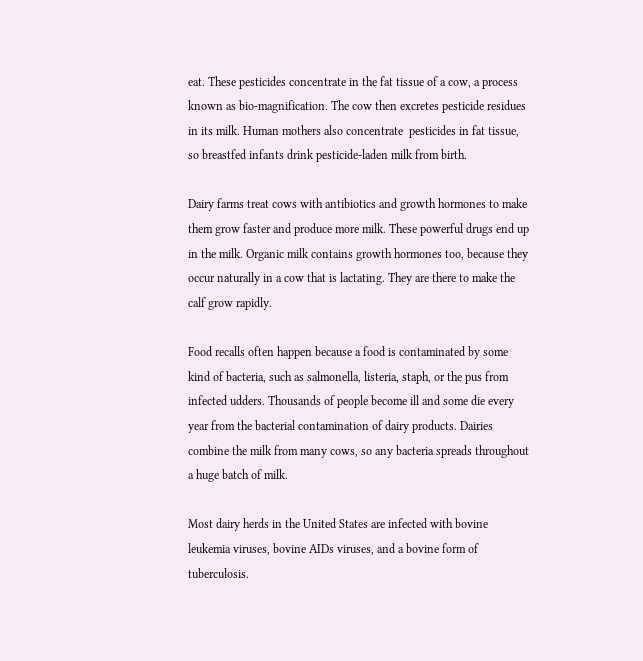eat. These pesticides concentrate in the fat tissue of a cow, a process known as bio-magnification. The cow then excretes pesticide residues in its milk. Human mothers also concentrate  pesticides in fat tissue, so breastfed infants drink pesticide-laden milk from birth.

Dairy farms treat cows with antibiotics and growth hormones to make them grow faster and produce more milk. These powerful drugs end up in the milk. Organic milk contains growth hormones too, because they occur naturally in a cow that is lactating. They are there to make the calf grow rapidly.

Food recalls often happen because a food is contaminated by some kind of bacteria, such as salmonella, listeria, staph, or the pus from infected udders. Thousands of people become ill and some die every year from the bacterial contamination of dairy products. Dairies combine the milk from many cows, so any bacteria spreads throughout a huge batch of milk.

Most dairy herds in the United States are infected with bovine leukemia viruses, bovine AIDs viruses, and a bovine form of tuberculosis.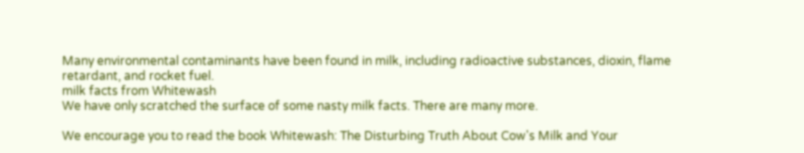Many environmental contaminants have been found in milk, including radioactive substances, dioxin, flame retardant, and rocket fuel.
milk facts from Whitewash
We have only scratched the surface of some nasty milk facts. There are many more.

We encourage you to read the book Whitewash: The Disturbing Truth About Cow's Milk and Your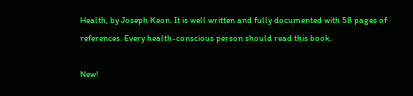Health, by Joseph Keon. It is well written and fully documented with 58 pages of references. Every health-conscious person should read this book.

New!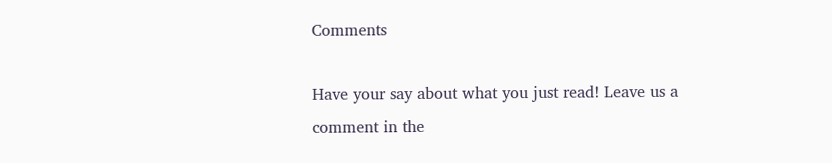Comments

Have your say about what you just read! Leave us a comment in the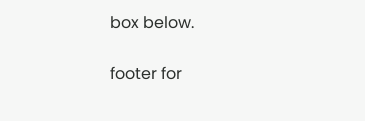box below.

footer for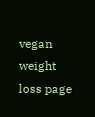vegan weight loss page